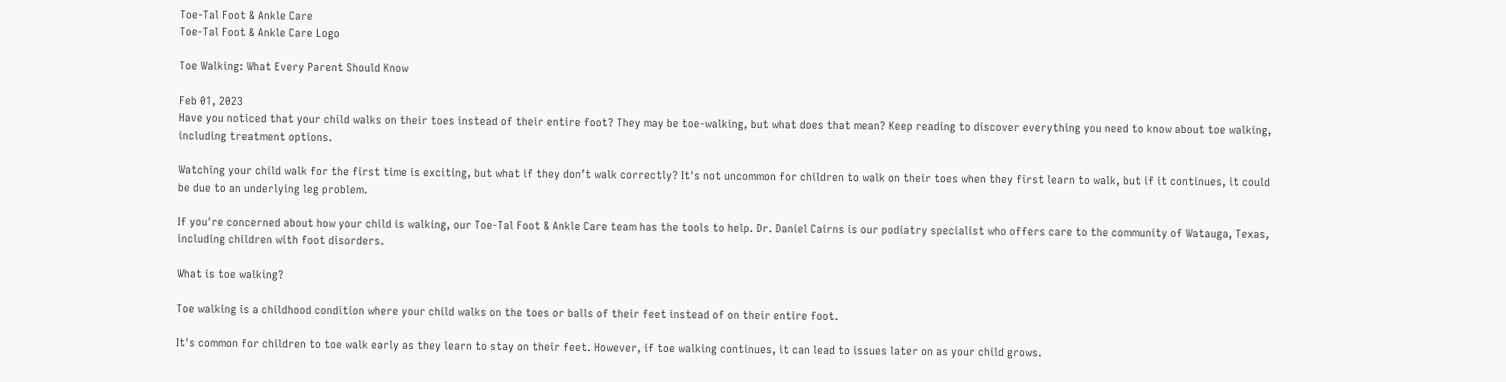Toe-Tal Foot & Ankle Care
Toe-Tal Foot & Ankle Care Logo

Toe Walking: What Every Parent Should Know

Feb 01, 2023
Have you noticed that your child walks on their toes instead of their entire foot? They may be toe-walking, but what does that mean? Keep reading to discover everything you need to know about toe walking, including treatment options.

Watching your child walk for the first time is exciting, but what if they don’t walk correctly? It's not uncommon for children to walk on their toes when they first learn to walk, but if it continues, it could be due to an underlying leg problem.

If you're concerned about how your child is walking, our Toe-Tal Foot & Ankle Care team has the tools to help. Dr. Daniel Cairns is our podiatry specialist who offers care to the community of Watauga, Texas, including children with foot disorders.

What is toe walking?

Toe walking is a childhood condition where your child walks on the toes or balls of their feet instead of on their entire foot.

It's common for children to toe walk early as they learn to stay on their feet. However, if toe walking continues, it can lead to issues later on as your child grows.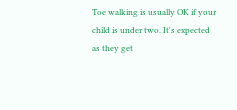Toe walking is usually OK if your child is under two. It's expected as they get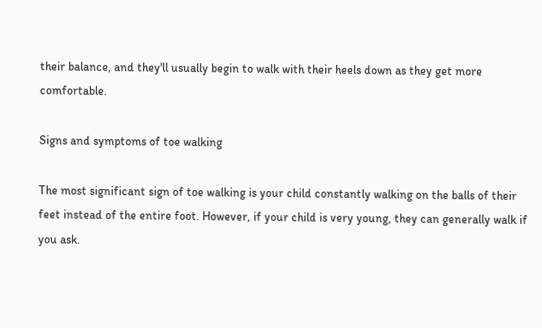their balance, and they'll usually begin to walk with their heels down as they get more comfortable.

Signs and symptoms of toe walking

The most significant sign of toe walking is your child constantly walking on the balls of their feet instead of the entire foot. However, if your child is very young, they can generally walk if you ask.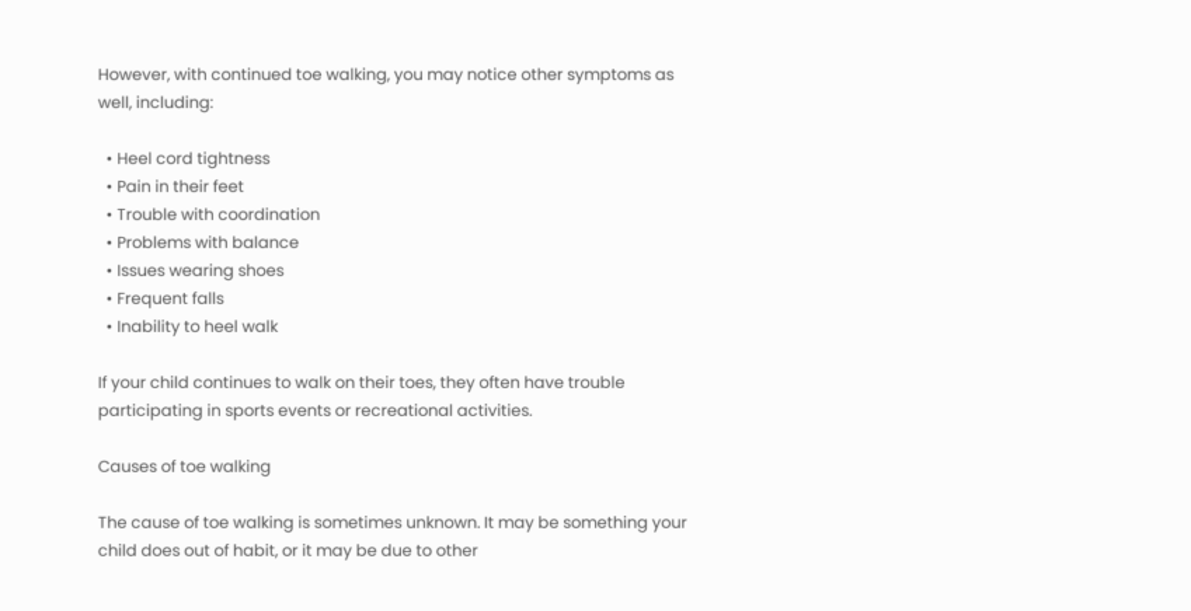However, with continued toe walking, you may notice other symptoms as well, including:

  • Heel cord tightness
  • Pain in their feet
  • Trouble with coordination
  • Problems with balance
  • Issues wearing shoes
  • Frequent falls
  • Inability to heel walk

If your child continues to walk on their toes, they often have trouble participating in sports events or recreational activities.

Causes of toe walking

The cause of toe walking is sometimes unknown. It may be something your child does out of habit, or it may be due to other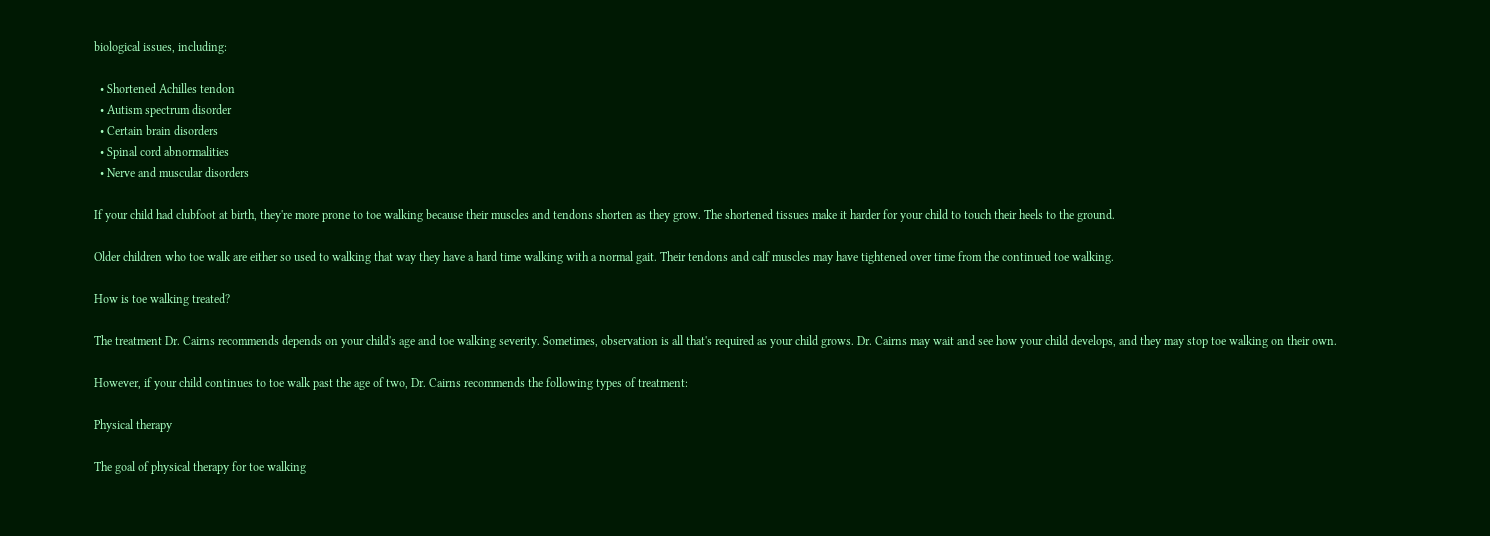biological issues, including:

  • Shortened Achilles tendon
  • Autism spectrum disorder
  • Certain brain disorders
  • Spinal cord abnormalities
  • Nerve and muscular disorders

If your child had clubfoot at birth, they're more prone to toe walking because their muscles and tendons shorten as they grow. The shortened tissues make it harder for your child to touch their heels to the ground.

Older children who toe walk are either so used to walking that way they have a hard time walking with a normal gait. Their tendons and calf muscles may have tightened over time from the continued toe walking.

How is toe walking treated?

The treatment Dr. Cairns recommends depends on your child's age and toe walking severity. Sometimes, observation is all that's required as your child grows. Dr. Cairns may wait and see how your child develops, and they may stop toe walking on their own.

However, if your child continues to toe walk past the age of two, Dr. Cairns recommends the following types of treatment:

Physical therapy

The goal of physical therapy for toe walking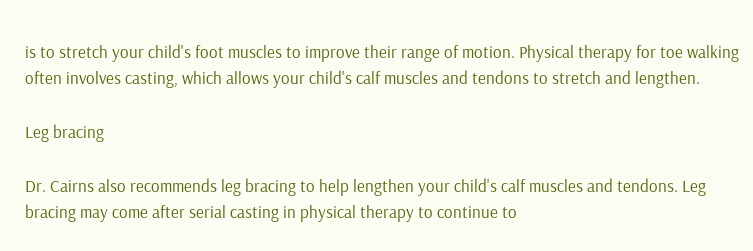is to stretch your child's foot muscles to improve their range of motion. Physical therapy for toe walking often involves casting, which allows your child's calf muscles and tendons to stretch and lengthen.

Leg bracing

Dr. Cairns also recommends leg bracing to help lengthen your child's calf muscles and tendons. Leg bracing may come after serial casting in physical therapy to continue to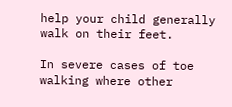help your child generally walk on their feet.

In severe cases of toe walking where other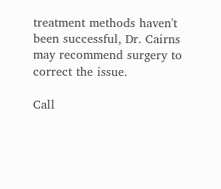treatment methods haven't been successful, Dr. Cairns may recommend surgery to correct the issue.

Call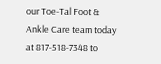our Toe-Tal Foot & Ankle Care team today at 817-518-7348 to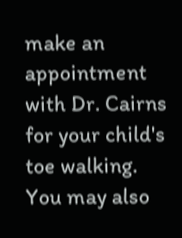make an appointment with Dr. Cairns for your child's toe walking. You may also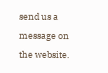send us a message on the website.